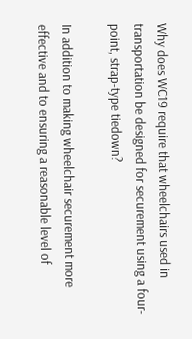Why does WC19 require that wheelchairs used in transportation be designed for securement using a four-point, strap-type tiedown?

In addition to making wheelchair securement more effective and to ensuring a reasonable level of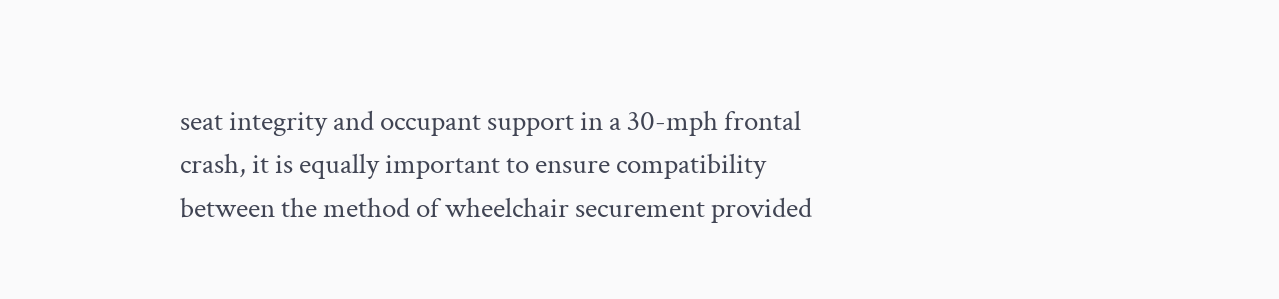seat integrity and occupant support in a 30-mph frontal crash, it is equally important to ensure compatibility between the method of wheelchair securement provided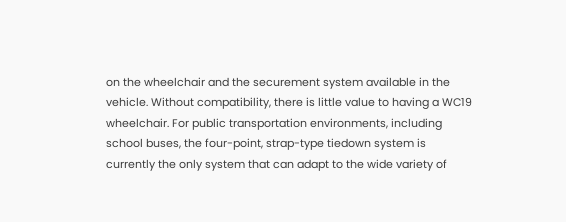on the wheelchair and the securement system available in the vehicle. Without compatibility, there is little value to having a WC19 wheelchair. For public transportation environments, including school buses, the four-point, strap-type tiedown system is currently the only system that can adapt to the wide variety of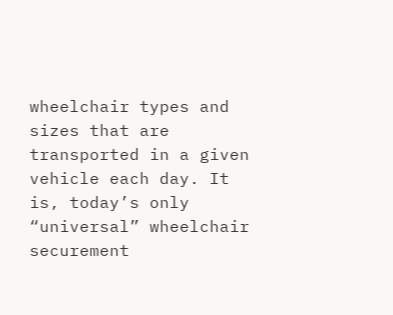wheelchair types and sizes that are transported in a given vehicle each day. It is, today’s only “universal” wheelchair securement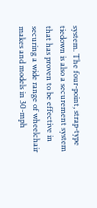system. The four-point, strap-type tiedown is also a securement system that has proven to be effective in securing a wide range of wheelchair makes and models in 30-mph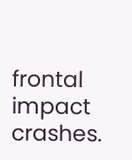frontal impact crashes.